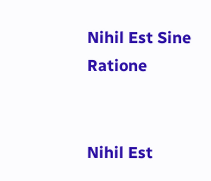Nihil Est Sine Ratione


Nihil Est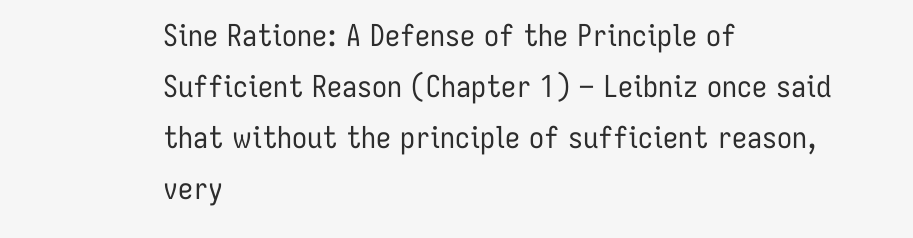Sine Ratione: A Defense of the Principle of Sufficient Reason (Chapter 1) – Leibniz once said that without the principle of sufficient reason, very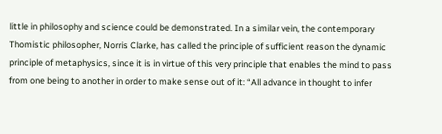little in philosophy and science could be demonstrated. In a similar vein, the contemporary Thomistic philosopher, Norris Clarke, has called the principle of sufficient reason the dynamic principle of metaphysics, since it is in virtue of this very principle that enables the mind to pass from one being to another in order to make sense out of it: “All advance in thought to infer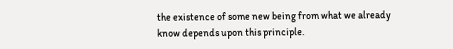the existence of some new being from what we already know depends upon this principle.